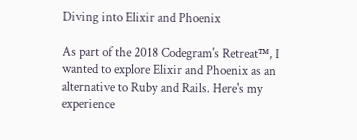Diving into Elixir and Phoenix

As part of the 2018 Codegram's Retreat™, I wanted to explore Elixir and Phoenix as an alternative to Ruby and Rails. Here's my experience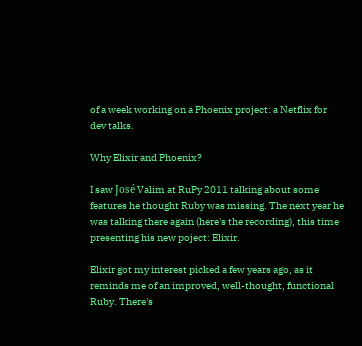of a week working on a Phoenix project: a Netflix for dev talks.

Why Elixir and Phoenix?

I saw José Valim at RuPy 2011 talking about some features he thought Ruby was missing. The next year he was talking there again (here's the recording), this time presenting his new poject: Elixir.

Elixir got my interest picked a few years ago, as it reminds me of an improved, well-thought, functional Ruby. There's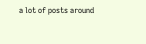a lot of posts around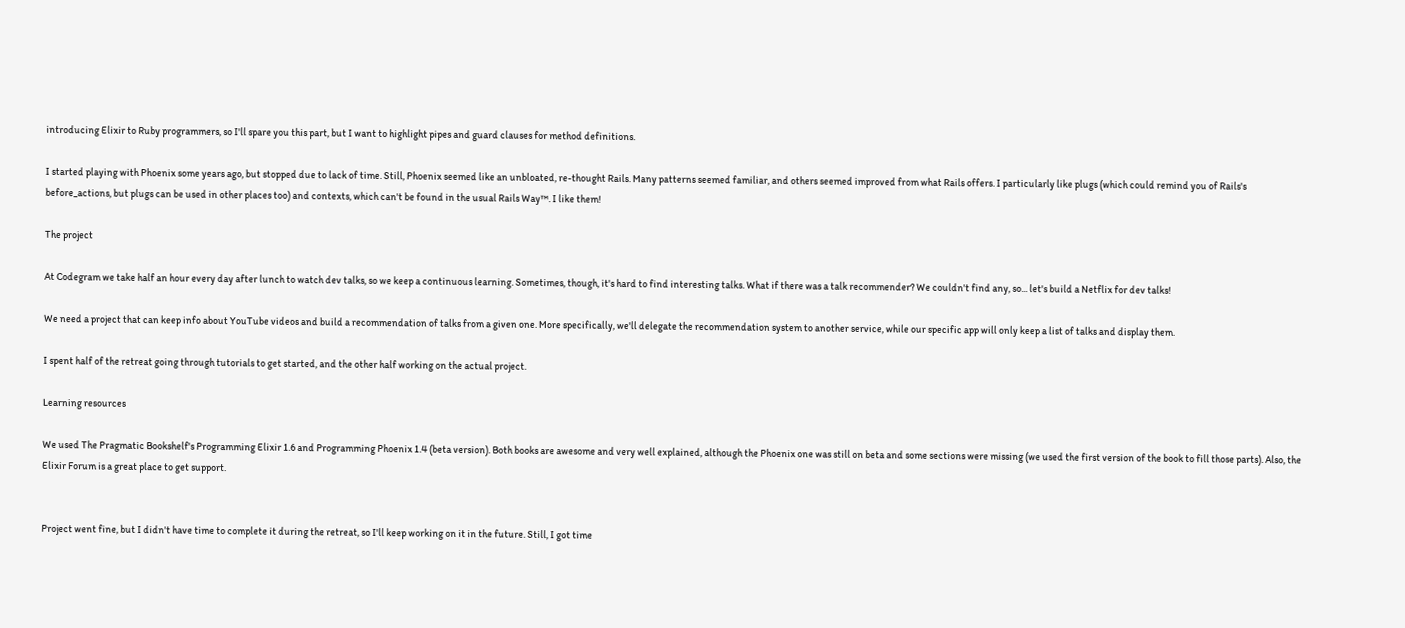introducing Elixir to Ruby programmers, so I'll spare you this part, but I want to highlight pipes and guard clauses for method definitions.

I started playing with Phoenix some years ago, but stopped due to lack of time. Still, Phoenix seemed like an unbloated, re-thought Rails. Many patterns seemed familiar, and others seemed improved from what Rails offers. I particularly like plugs (which could remind you of Rails's before_actions, but plugs can be used in other places too) and contexts, which can't be found in the usual Rails Way™. I like them!

The project

At Codegram we take half an hour every day after lunch to watch dev talks, so we keep a continuous learning. Sometimes, though, it's hard to find interesting talks. What if there was a talk recommender? We couldn't find any, so... let's build a Netflix for dev talks!

We need a project that can keep info about YouTube videos and build a recommendation of talks from a given one. More specifically, we'll delegate the recommendation system to another service, while our specific app will only keep a list of talks and display them.

I spent half of the retreat going through tutorials to get started, and the other half working on the actual project.

Learning resources

We used The Pragmatic Bookshelf's Programming Elixir 1.6 and Programming Phoenix 1.4 (beta version). Both books are awesome and very well explained, although the Phoenix one was still on beta and some sections were missing (we used the first version of the book to fill those parts). Also, the Elixir Forum is a great place to get support.


Project went fine, but I didn't have time to complete it during the retreat, so I'll keep working on it in the future. Still, I got time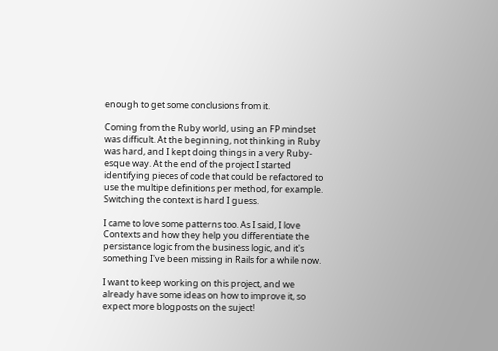enough to get some conclusions from it.

Coming from the Ruby world, using an FP mindset was difficult. At the beginning, not thinking in Ruby was hard, and I kept doing things in a very Ruby-esque way. At the end of the project I started identifying pieces of code that could be refactored to use the multipe definitions per method, for example. Switching the context is hard I guess.

I came to love some patterns too. As I said, I love Contexts and how they help you differentiate the persistance logic from the business logic, and it's something I've been missing in Rails for a while now.

I want to keep working on this project, and we already have some ideas on how to improve it, so expect more blogposts on the suject!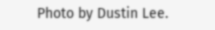Photo by Dustin Lee.